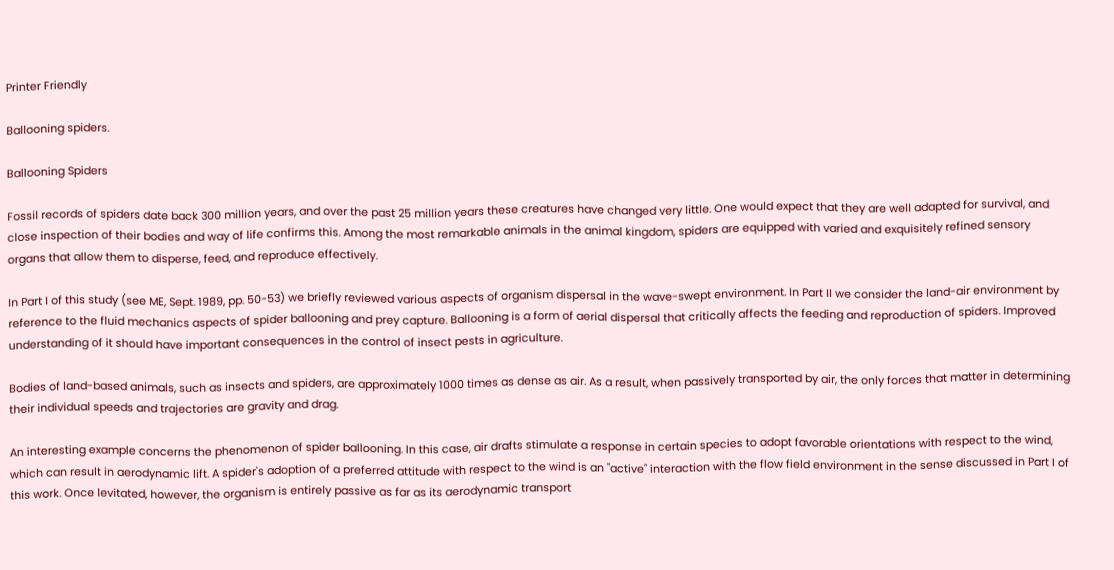Printer Friendly

Ballooning spiders.

Ballooning Spiders

Fossil records of spiders date back 300 million years, and over the past 25 million years these creatures have changed very little. One would expect that they are well adapted for survival, and close inspection of their bodies and way of life confirms this. Among the most remarkable animals in the animal kingdom, spiders are equipped with varied and exquisitely refined sensory organs that allow them to disperse, feed, and reproduce effectively.

In Part I of this study (see ME, Sept. 1989, pp. 50-53) we briefly reviewed various aspects of organism dispersal in the wave-swept environment. In Part II we consider the land-air environment by reference to the fluid mechanics aspects of spider ballooning and prey capture. Ballooning is a form of aerial dispersal that critically affects the feeding and reproduction of spiders. Improved understanding of it should have important consequences in the control of insect pests in agriculture.

Bodies of land-based animals, such as insects and spiders, are approximately 1000 times as dense as air. As a result, when passively transported by air, the only forces that matter in determining their individual speeds and trajectories are gravity and drag.

An interesting example concerns the phenomenon of spider ballooning. In this case, air drafts stimulate a response in certain species to adopt favorable orientations with respect to the wind, which can result in aerodynamic lift. A spider's adoption of a preferred attitude with respect to the wind is an "active" interaction with the flow field environment in the sense discussed in Part I of this work. Once levitated, however, the organism is entirely passive as far as its aerodynamic transport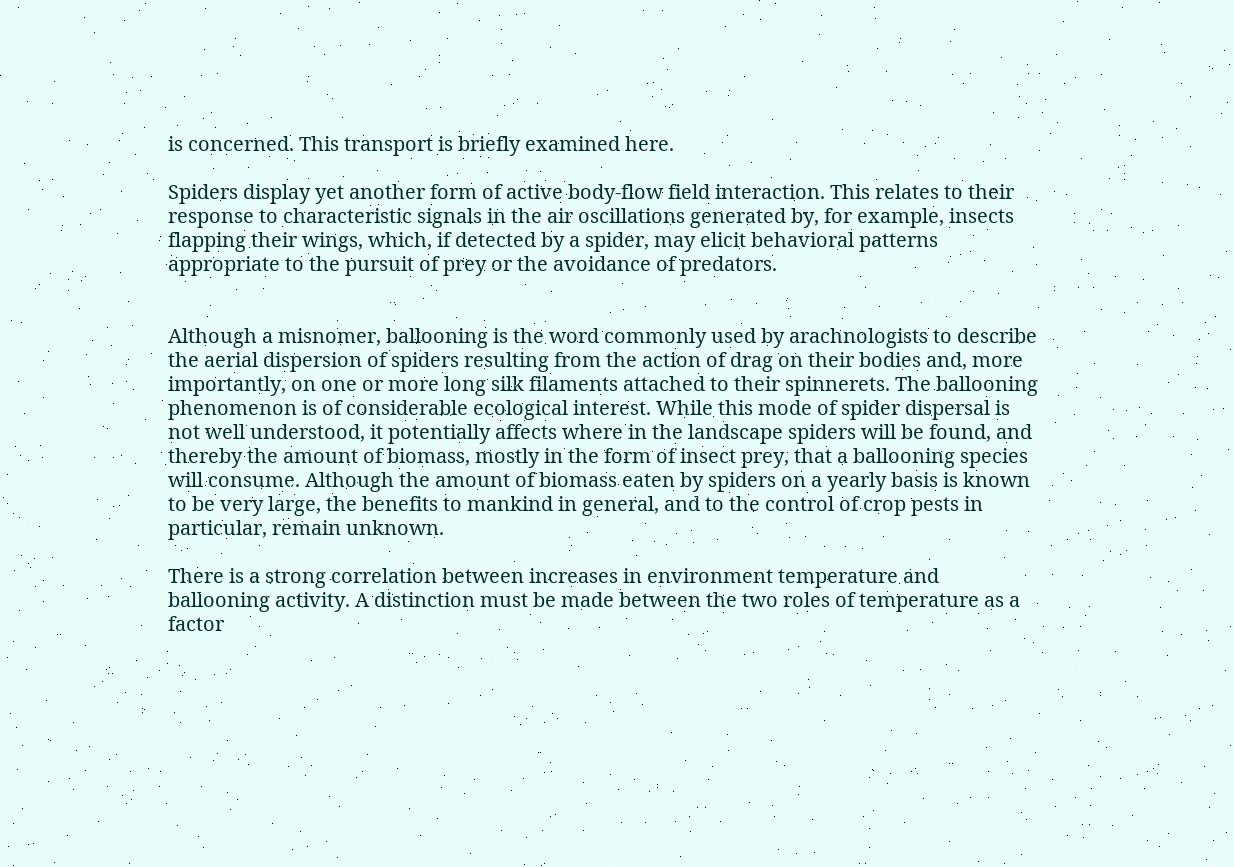is concerned. This transport is briefly examined here.

Spiders display yet another form of active body-flow field interaction. This relates to their response to characteristic signals in the air oscillations generated by, for example, insects flapping their wings, which, if detected by a spider, may elicit behavioral patterns appropriate to the pursuit of prey or the avoidance of predators.


Although a misnomer, ballooning is the word commonly used by arachnologists to describe the aerial dispersion of spiders resulting from the action of drag on their bodies and, more importantly, on one or more long silk filaments attached to their spinnerets. The ballooning phenomenon is of considerable ecological interest. While this mode of spider dispersal is not well understood, it potentially affects where in the landscape spiders will be found, and thereby the amount of biomass, mostly in the form of insect prey, that a ballooning species will consume. Although the amount of biomass eaten by spiders on a yearly basis is known to be very large, the benefits to mankind in general, and to the control of crop pests in particular, remain unknown.

There is a strong correlation between increases in environment temperature and ballooning activity. A distinction must be made between the two roles of temperature as a factor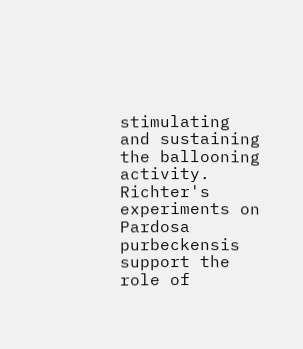stimulating and sustaining the ballooning activity. Richter's experiments on Pardosa purbeckensis support the role of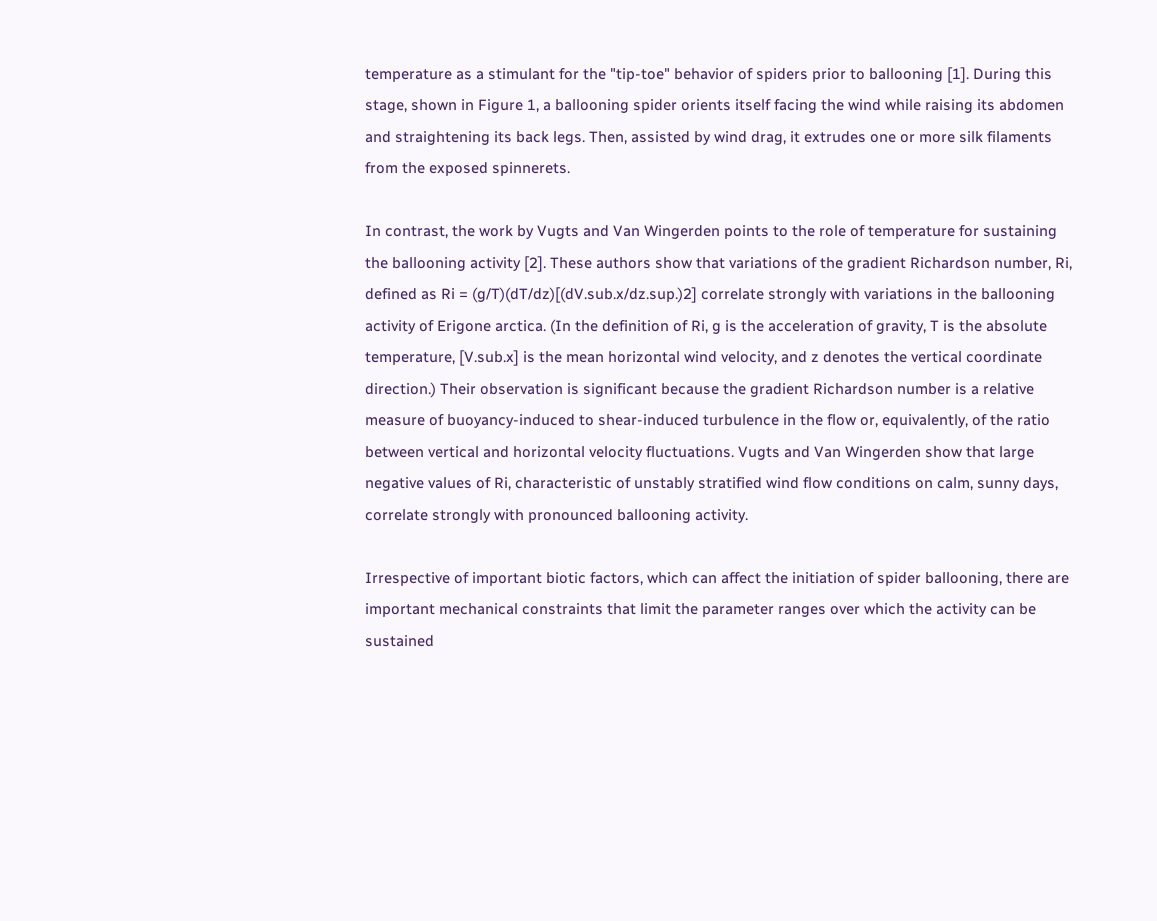temperature as a stimulant for the "tip-toe" behavior of spiders prior to ballooning [1]. During this stage, shown in Figure 1, a ballooning spider orients itself facing the wind while raising its abdomen and straightening its back legs. Then, assisted by wind drag, it extrudes one or more silk filaments from the exposed spinnerets.

In contrast, the work by Vugts and Van Wingerden points to the role of temperature for sustaining the ballooning activity [2]. These authors show that variations of the gradient Richardson number, Ri, defined as Ri = (g/T)(dT/dz)[(dV.sub.x/dz.sup.)2] correlate strongly with variations in the ballooning activity of Erigone arctica. (In the definition of Ri, g is the acceleration of gravity, T is the absolute temperature, [V.sub.x] is the mean horizontal wind velocity, and z denotes the vertical coordinate direction.) Their observation is significant because the gradient Richardson number is a relative measure of buoyancy-induced to shear-induced turbulence in the flow or, equivalently, of the ratio between vertical and horizontal velocity fluctuations. Vugts and Van Wingerden show that large negative values of Ri, characteristic of unstably stratified wind flow conditions on calm, sunny days, correlate strongly with pronounced ballooning activity.

Irrespective of important biotic factors, which can affect the initiation of spider ballooning, there are important mechanical constraints that limit the parameter ranges over which the activity can be sustained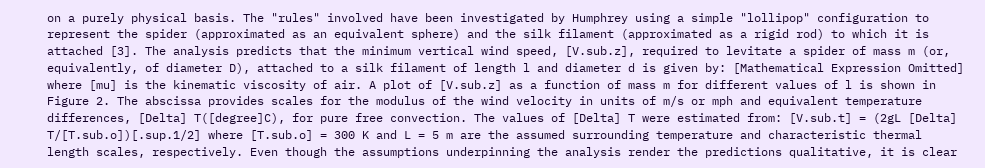on a purely physical basis. The "rules" involved have been investigated by Humphrey using a simple "lollipop" configuration to represent the spider (approximated as an equivalent sphere) and the silk filament (approximated as a rigid rod) to which it is attached [3]. The analysis predicts that the minimum vertical wind speed, [V.sub.z], required to levitate a spider of mass m (or, equivalently, of diameter D), attached to a silk filament of length l and diameter d is given by: [Mathematical Expression Omitted] where [mu] is the kinematic viscosity of air. A plot of [V.sub.z] as a function of mass m for different values of l is shown in Figure 2. The abscissa provides scales for the modulus of the wind velocity in units of m/s or mph and equivalent temperature differences, [Delta] T([degree]C), for pure free convection. The values of [Delta] T were estimated from: [V.sub.t] = (2gL [Delta] T/[T.sub.o])[.sup.1/2] where [T.sub.o] = 300 K and L = 5 m are the assumed surrounding temperature and characteristic thermal length scales, respectively. Even though the assumptions underpinning the analysis render the predictions qualitative, it is clear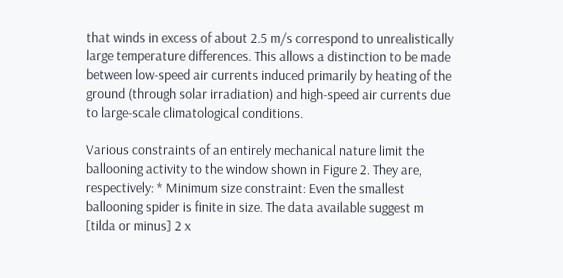that winds in excess of about 2.5 m/s correspond to unrealistically large temperature differences. This allows a distinction to be made between low-speed air currents induced primarily by heating of the ground (through solar irradiation) and high-speed air currents due to large-scale climatological conditions.

Various constraints of an entirely mechanical nature limit the ballooning activity to the window shown in Figure 2. They are, respectively: * Minimum size constraint: Even the smallest ballooning spider is finite in size. The data available suggest m [tilda or minus] 2 x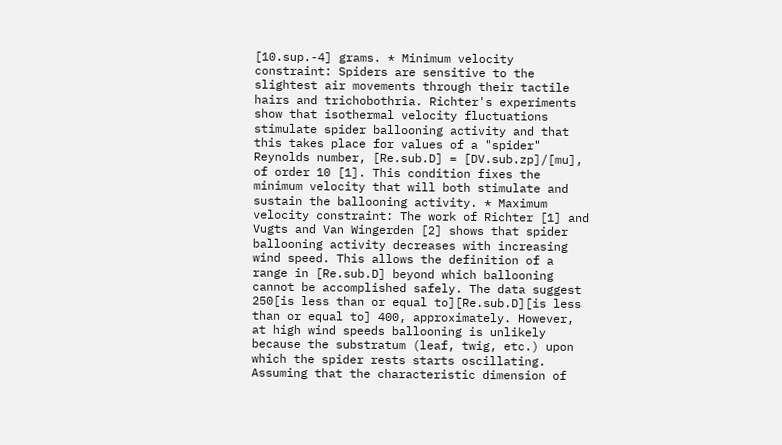[10.sup.-4] grams. * Minimum velocity constraint: Spiders are sensitive to the slightest air movements through their tactile hairs and trichobothria. Richter's experiments show that isothermal velocity fluctuations stimulate spider ballooning activity and that this takes place for values of a "spider" Reynolds number, [Re.sub.D] = [DV.sub.zp]/[mu], of order 10 [1]. This condition fixes the minimum velocity that will both stimulate and sustain the ballooning activity. * Maximum velocity constraint: The work of Richter [1] and Vugts and Van Wingerden [2] shows that spider ballooning activity decreases with increasing wind speed. This allows the definition of a range in [Re.sub.D] beyond which ballooning cannot be accomplished safely. The data suggest 250[is less than or equal to][Re.sub.D][is less than or equal to] 400, approximately. However, at high wind speeds ballooning is unlikely because the substratum (leaf, twig, etc.) upon which the spider rests starts oscillating. Assuming that the characteristic dimension of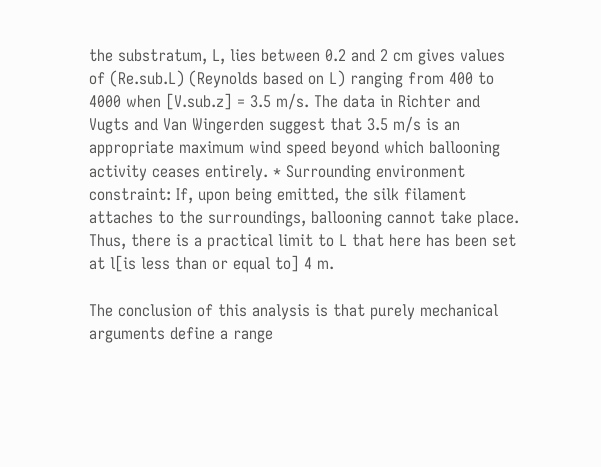the substratum, L, lies between 0.2 and 2 cm gives values of (Re.sub.L) (Reynolds based on L) ranging from 400 to 4000 when [V.sub.z] = 3.5 m/s. The data in Richter and Vugts and Van Wingerden suggest that 3.5 m/s is an appropriate maximum wind speed beyond which ballooning activity ceases entirely. * Surrounding environment constraint: If, upon being emitted, the silk filament attaches to the surroundings, ballooning cannot take place. Thus, there is a practical limit to L that here has been set at l[is less than or equal to] 4 m.

The conclusion of this analysis is that purely mechanical arguments define a range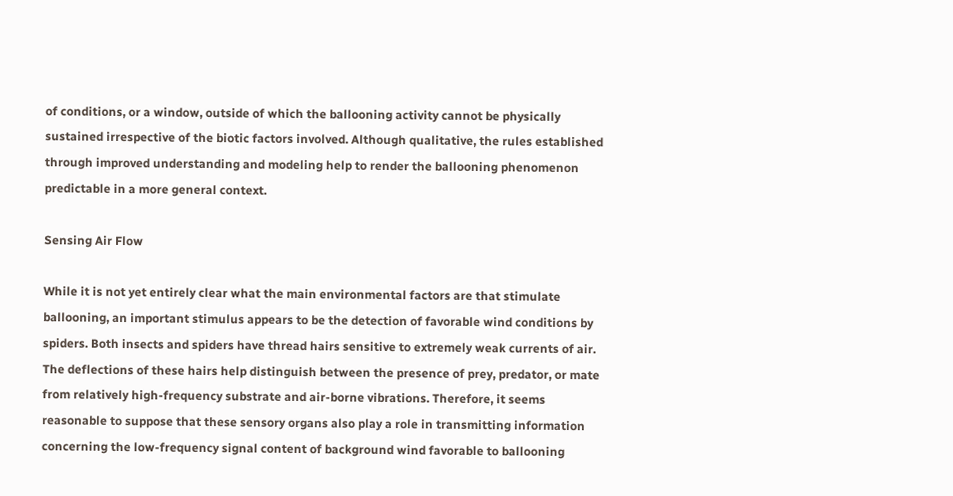of conditions, or a window, outside of which the ballooning activity cannot be physically sustained irrespective of the biotic factors involved. Although qualitative, the rules established through improved understanding and modeling help to render the ballooning phenomenon predictable in a more general context.

Sensing Air Flow

While it is not yet entirely clear what the main environmental factors are that stimulate ballooning, an important stimulus appears to be the detection of favorable wind conditions by spiders. Both insects and spiders have thread hairs sensitive to extremely weak currents of air. The deflections of these hairs help distinguish between the presence of prey, predator, or mate from relatively high-frequency substrate and air-borne vibrations. Therefore, it seems reasonable to suppose that these sensory organs also play a role in transmitting information concerning the low-frequency signal content of background wind favorable to ballooning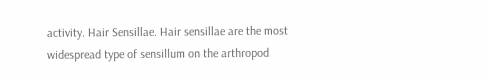activity. Hair Sensillae. Hair sensillae are the most widespread type of sensillum on the arthropod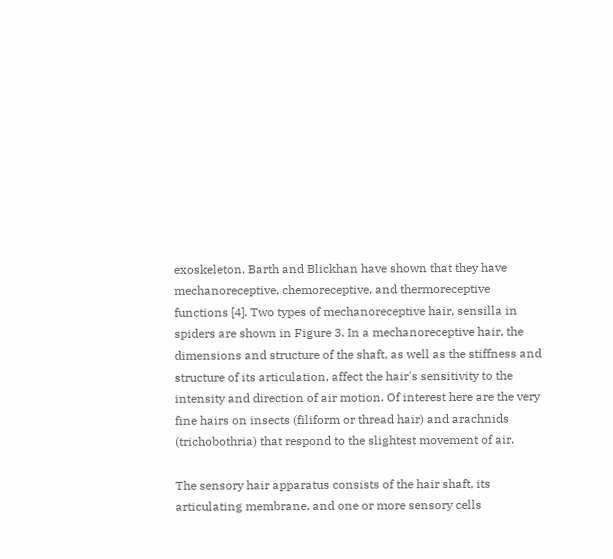exoskeleton. Barth and Blickhan have shown that they have mechanoreceptive, chemoreceptive, and thermoreceptive functions [4]. Two types of mechanoreceptive hair, sensilla in spiders are shown in Figure 3. In a mechanoreceptive hair, the dimensions and structure of the shaft, as well as the stiffness and structure of its articulation, affect the hair's sensitivity to the intensity and direction of air motion. Of interest here are the very fine hairs on insects (filiform or thread hair) and arachnids (trichobothria) that respond to the slightest movement of air.

The sensory hair apparatus consists of the hair shaft, its articulating membrane, and one or more sensory cells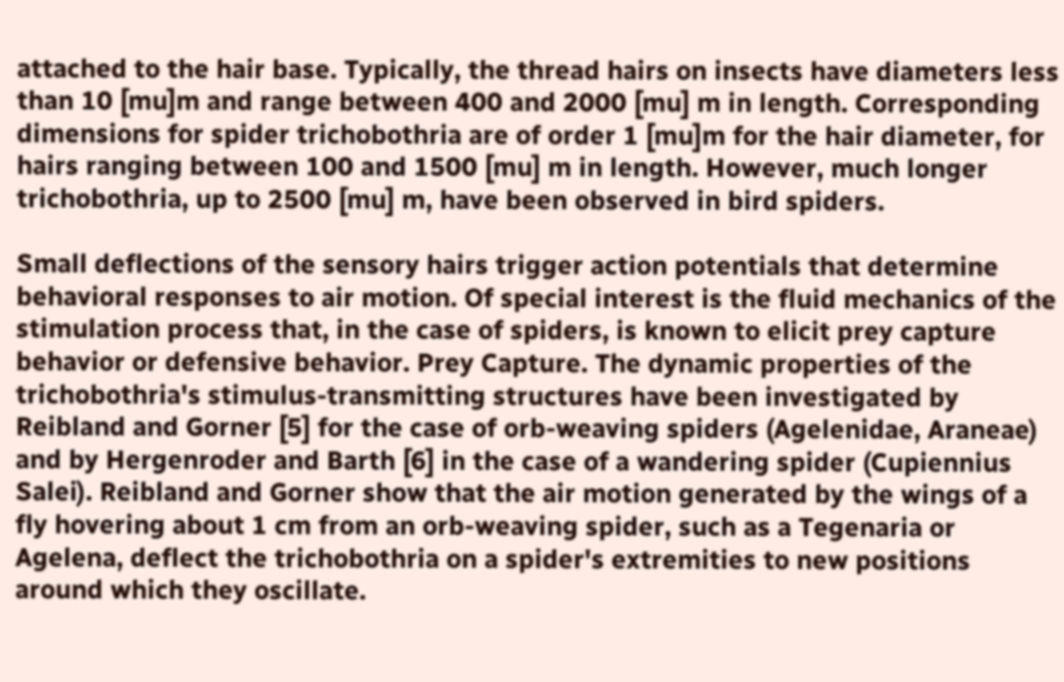attached to the hair base. Typically, the thread hairs on insects have diameters less than 10 [mu]m and range between 400 and 2000 [mu] m in length. Corresponding dimensions for spider trichobothria are of order 1 [mu]m for the hair diameter, for hairs ranging between 100 and 1500 [mu] m in length. However, much longer trichobothria, up to 2500 [mu] m, have been observed in bird spiders.

Small deflections of the sensory hairs trigger action potentials that determine behavioral responses to air motion. Of special interest is the fluid mechanics of the stimulation process that, in the case of spiders, is known to elicit prey capture behavior or defensive behavior. Prey Capture. The dynamic properties of the trichobothria's stimulus-transmitting structures have been investigated by Reibland and Gorner [5] for the case of orb-weaving spiders (Agelenidae, Araneae) and by Hergenroder and Barth [6] in the case of a wandering spider (Cupiennius Salei). Reibland and Gorner show that the air motion generated by the wings of a fly hovering about 1 cm from an orb-weaving spider, such as a Tegenaria or Agelena, deflect the trichobothria on a spider's extremities to new positions around which they oscillate.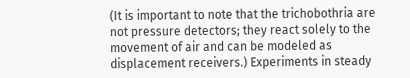(It is important to note that the trichobothria are not pressure detectors; they react solely to the movement of air and can be modeled as displacement receivers.) Experiments in steady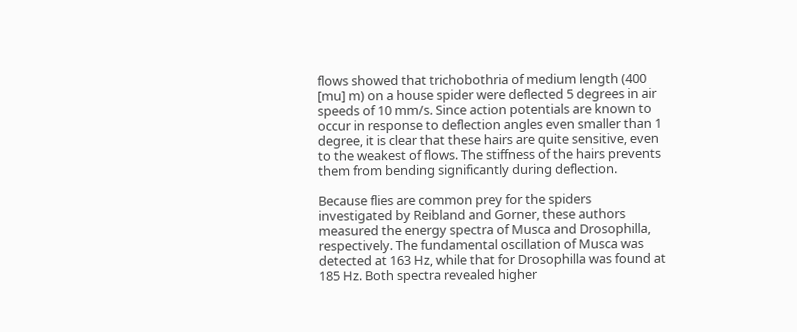flows showed that trichobothria of medium length (400 [mu] m) on a house spider were deflected 5 degrees in air speeds of 10 mm/s. Since action potentials are known to occur in response to deflection angles even smaller than 1 degree, it is clear that these hairs are quite sensitive, even to the weakest of flows. The stiffness of the hairs prevents them from bending significantly during deflection.

Because flies are common prey for the spiders investigated by Reibland and Gorner, these authors measured the energy spectra of Musca and Drosophilla, respectively. The fundamental oscillation of Musca was detected at 163 Hz, while that for Drosophilla was found at 185 Hz. Both spectra revealed higher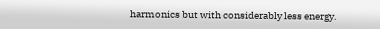harmonics but with considerably less energy.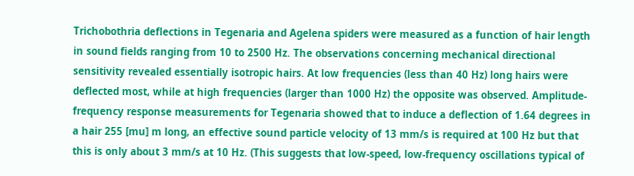Trichobothria deflections in Tegenaria and Agelena spiders were measured as a function of hair length in sound fields ranging from 10 to 2500 Hz. The observations concerning mechanical directional sensitivity revealed essentially isotropic hairs. At low frequencies (less than 40 Hz) long hairs were deflected most, while at high frequencies (larger than 1000 Hz) the opposite was observed. Amplitude-frequency response measurements for Tegenaria showed that to induce a deflection of 1.64 degrees in a hair 255 [mu] m long, an effective sound particle velocity of 13 mm/s is required at 100 Hz but that this is only about 3 mm/s at 10 Hz. (This suggests that low-speed, low-frequency oscillations typical of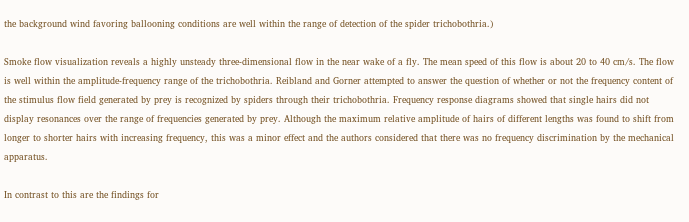the background wind favoring ballooning conditions are well within the range of detection of the spider trichobothria.)

Smoke flow visualization reveals a highly unsteady three-dimensional flow in the near wake of a fly. The mean speed of this flow is about 20 to 40 cm/s. The flow is well within the amplitude-frequency range of the trichobothria. Reibland and Gorner attempted to answer the question of whether or not the frequency content of the stimulus flow field generated by prey is recognized by spiders through their trichobothria. Frequency response diagrams showed that single hairs did not display resonances over the range of frequencies generated by prey. Although the maximum relative amplitude of hairs of different lengths was found to shift from longer to shorter hairs with increasing frequency, this was a minor effect and the authors considered that there was no frequency discrimination by the mechanical apparatus.

In contrast to this are the findings for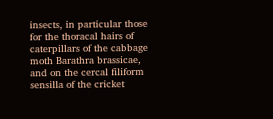insects, in particular those for the thoracal hairs of caterpillars of the cabbage moth Barathra brassicae, and on the cercal filiform sensilla of the cricket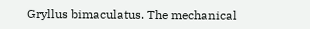Gryllus bimaculatus. The mechanical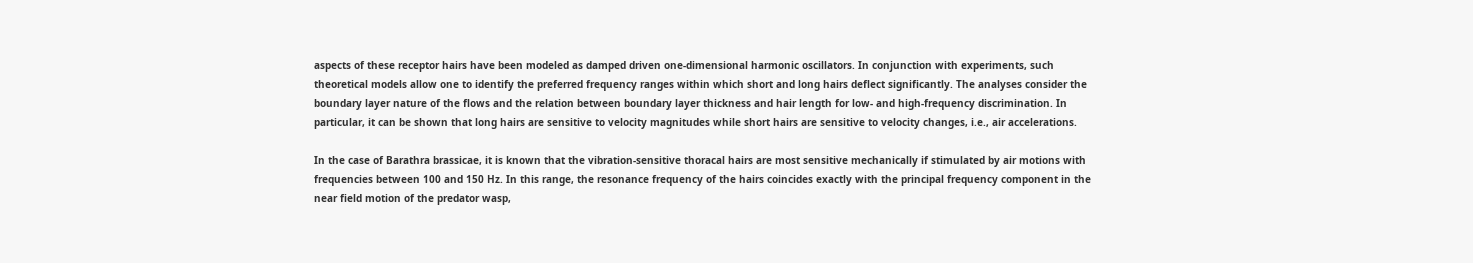aspects of these receptor hairs have been modeled as damped driven one-dimensional harmonic oscillators. In conjunction with experiments, such theoretical models allow one to identify the preferred frequency ranges within which short and long hairs deflect significantly. The analyses consider the boundary layer nature of the flows and the relation between boundary layer thickness and hair length for low- and high-frequency discrimination. In particular, it can be shown that long hairs are sensitive to velocity magnitudes while short hairs are sensitive to velocity changes, i.e., air accelerations.

In the case of Barathra brassicae, it is known that the vibration-sensitive thoracal hairs are most sensitive mechanically if stimulated by air motions with frequencies between 100 and 150 Hz. In this range, the resonance frequency of the hairs coincides exactly with the principal frequency component in the near field motion of the predator wasp,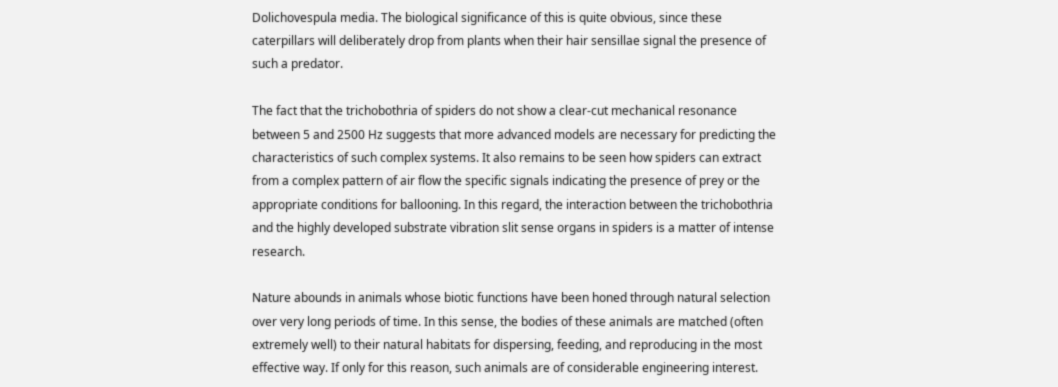Dolichovespula media. The biological significance of this is quite obvious, since these caterpillars will deliberately drop from plants when their hair sensillae signal the presence of such a predator.

The fact that the trichobothria of spiders do not show a clear-cut mechanical resonance between 5 and 2500 Hz suggests that more advanced models are necessary for predicting the characteristics of such complex systems. It also remains to be seen how spiders can extract from a complex pattern of air flow the specific signals indicating the presence of prey or the appropriate conditions for ballooning. In this regard, the interaction between the trichobothria and the highly developed substrate vibration slit sense organs in spiders is a matter of intense research.

Nature abounds in animals whose biotic functions have been honed through natural selection over very long periods of time. In this sense, the bodies of these animals are matched (often extremely well) to their natural habitats for dispersing, feeding, and reproducing in the most effective way. If only for this reason, such animals are of considerable engineering interest.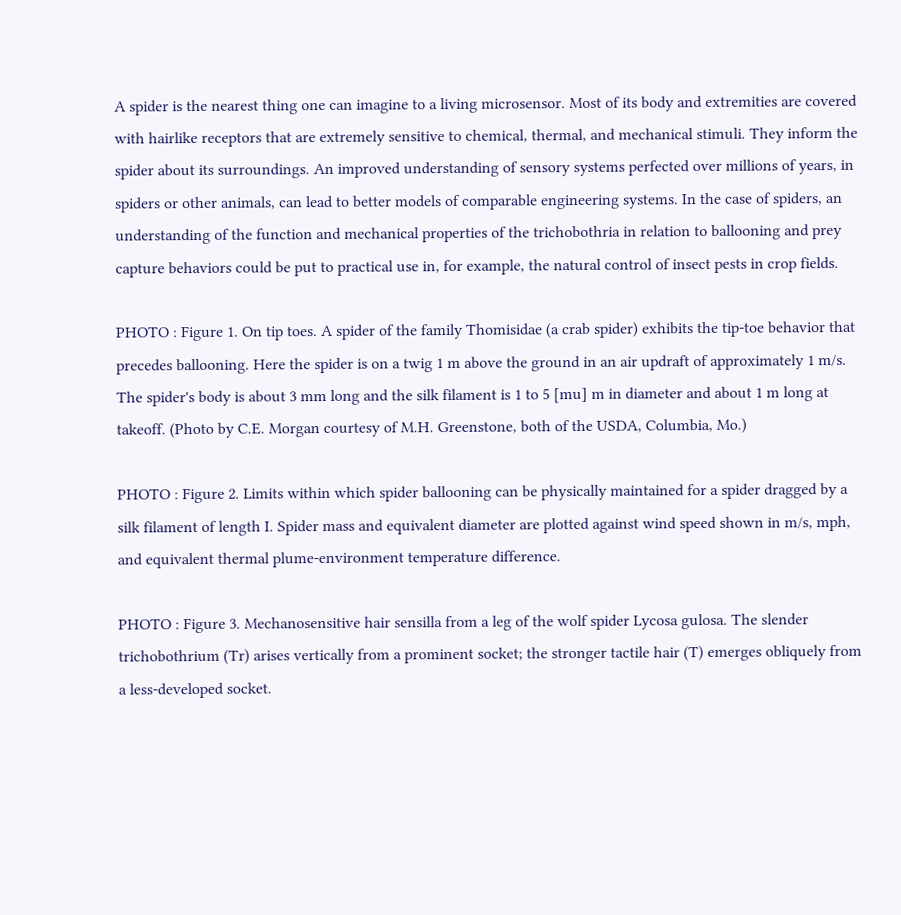A spider is the nearest thing one can imagine to a living microsensor. Most of its body and extremities are covered with hairlike receptors that are extremely sensitive to chemical, thermal, and mechanical stimuli. They inform the spider about its surroundings. An improved understanding of sensory systems perfected over millions of years, in spiders or other animals, can lead to better models of comparable engineering systems. In the case of spiders, an understanding of the function and mechanical properties of the trichobothria in relation to ballooning and prey capture behaviors could be put to practical use in, for example, the natural control of insect pests in crop fields.

PHOTO : Figure 1. On tip toes. A spider of the family Thomisidae (a crab spider) exhibits the tip-toe behavior that precedes ballooning. Here the spider is on a twig 1 m above the ground in an air updraft of approximately 1 m/s. The spider's body is about 3 mm long and the silk filament is 1 to 5 [mu] m in diameter and about 1 m long at takeoff. (Photo by C.E. Morgan courtesy of M.H. Greenstone, both of the USDA, Columbia, Mo.)

PHOTO : Figure 2. Limits within which spider ballooning can be physically maintained for a spider dragged by a silk filament of length I. Spider mass and equivalent diameter are plotted against wind speed shown in m/s, mph, and equivalent thermal plume-environment temperature difference.

PHOTO : Figure 3. Mechanosensitive hair sensilla from a leg of the wolf spider Lycosa gulosa. The slender trichobothrium (Tr) arises vertically from a prominent socket; the stronger tactile hair (T) emerges obliquely from a less-developed socket.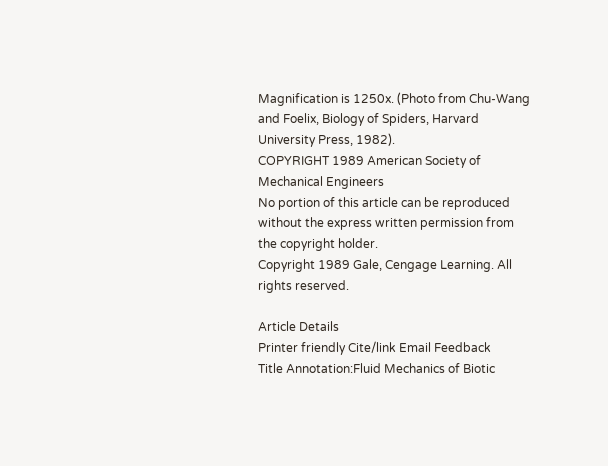Magnification is 1250x. (Photo from Chu-Wang and Foelix, Biology of Spiders, Harvard University Press, 1982).
COPYRIGHT 1989 American Society of Mechanical Engineers
No portion of this article can be reproduced without the express written permission from the copyright holder.
Copyright 1989 Gale, Cengage Learning. All rights reserved.

Article Details
Printer friendly Cite/link Email Feedback
Title Annotation:Fluid Mechanics of Biotic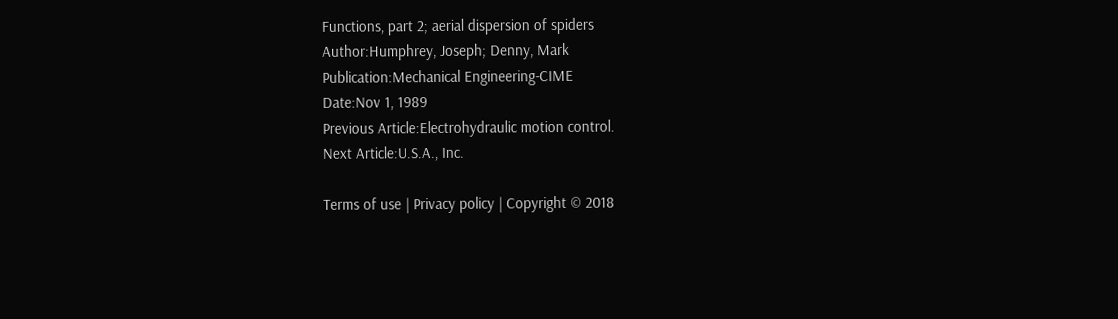Functions, part 2; aerial dispersion of spiders
Author:Humphrey, Joseph; Denny, Mark
Publication:Mechanical Engineering-CIME
Date:Nov 1, 1989
Previous Article:Electrohydraulic motion control.
Next Article:U.S.A., Inc.

Terms of use | Privacy policy | Copyright © 2018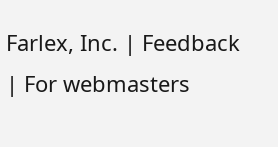Farlex, Inc. | Feedback | For webmasters